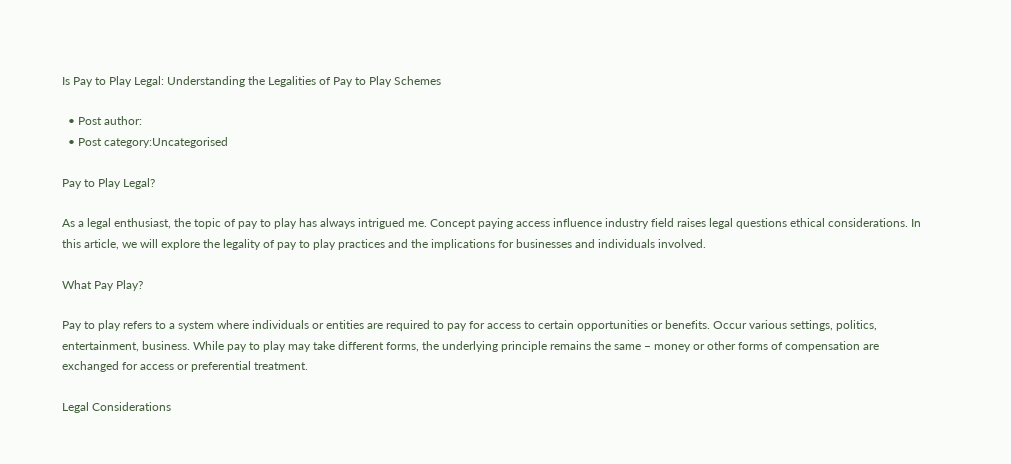Is Pay to Play Legal: Understanding the Legalities of Pay to Play Schemes

  • Post author:
  • Post category:Uncategorised

Pay to Play Legal?

As a legal enthusiast, the topic of pay to play has always intrigued me. Concept paying access influence industry field raises legal questions ethical considerations. In this article, we will explore the legality of pay to play practices and the implications for businesses and individuals involved.

What Pay Play?

Pay to play refers to a system where individuals or entities are required to pay for access to certain opportunities or benefits. Occur various settings, politics, entertainment, business. While pay to play may take different forms, the underlying principle remains the same – money or other forms of compensation are exchanged for access or preferential treatment.

Legal Considerations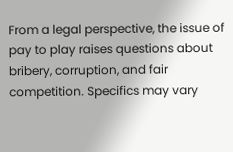From a legal perspective, the issue of pay to play raises questions about bribery, corruption, and fair competition. Specifics may vary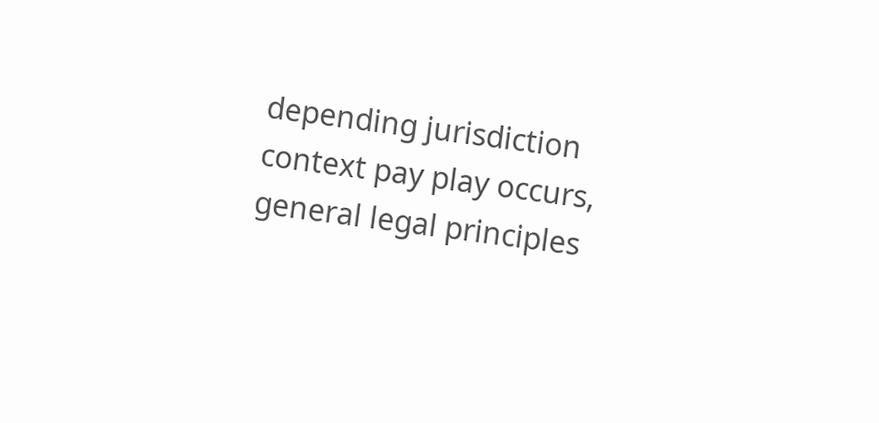depending jurisdiction context pay play occurs, general legal principles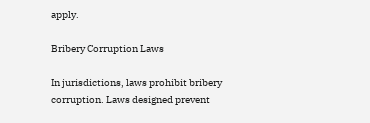apply.

Bribery Corruption Laws

In jurisdictions, laws prohibit bribery corruption. Laws designed prevent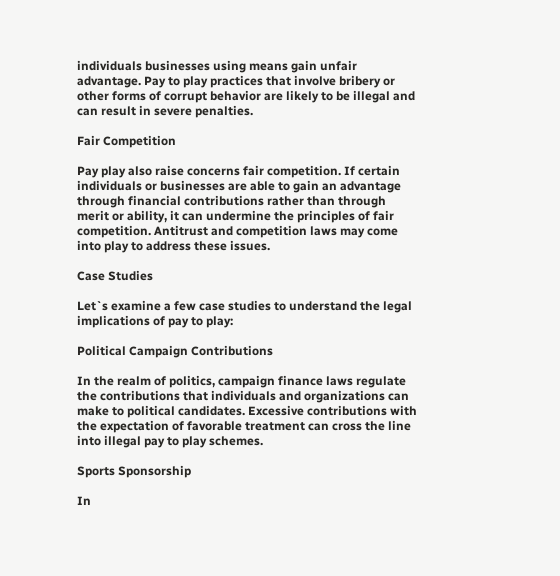individuals businesses using means gain unfair advantage. Pay to play practices that involve bribery or other forms of corrupt behavior are likely to be illegal and can result in severe penalties.

Fair Competition

Pay play also raise concerns fair competition. If certain individuals or businesses are able to gain an advantage through financial contributions rather than through merit or ability, it can undermine the principles of fair competition. Antitrust and competition laws may come into play to address these issues.

Case Studies

Let`s examine a few case studies to understand the legal implications of pay to play:

Political Campaign Contributions

In the realm of politics, campaign finance laws regulate the contributions that individuals and organizations can make to political candidates. Excessive contributions with the expectation of favorable treatment can cross the line into illegal pay to play schemes.

Sports Sponsorship

In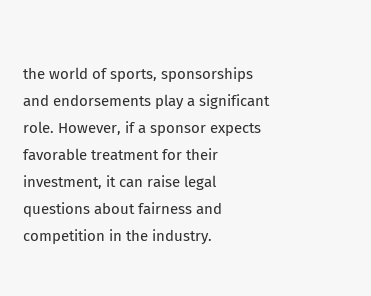the world of sports, sponsorships and endorsements play a significant role. However, if a sponsor expects favorable treatment for their investment, it can raise legal questions about fairness and competition in the industry.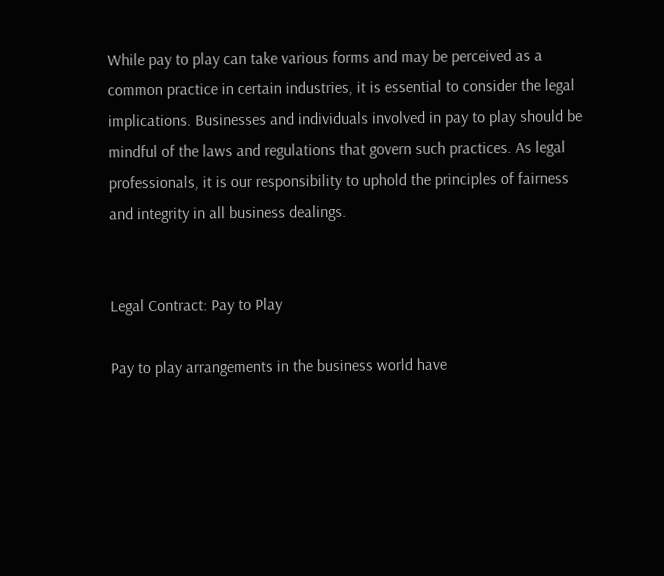While pay to play can take various forms and may be perceived as a common practice in certain industries, it is essential to consider the legal implications. Businesses and individuals involved in pay to play should be mindful of the laws and regulations that govern such practices. As legal professionals, it is our responsibility to uphold the principles of fairness and integrity in all business dealings.


Legal Contract: Pay to Play

Pay to play arrangements in the business world have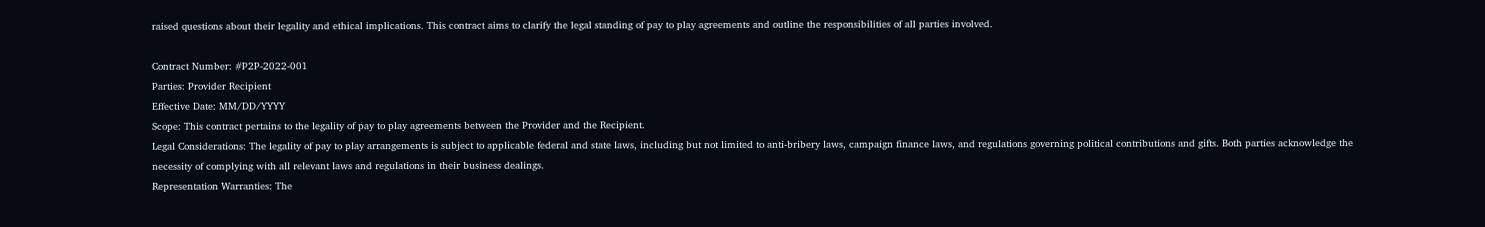raised questions about their legality and ethical implications. This contract aims to clarify the legal standing of pay to play agreements and outline the responsibilities of all parties involved.

Contract Number: #P2P-2022-001
Parties: Provider Recipient
Effective Date: MM/DD/YYYY
Scope: This contract pertains to the legality of pay to play agreements between the Provider and the Recipient.
Legal Considerations: The legality of pay to play arrangements is subject to applicable federal and state laws, including but not limited to anti-bribery laws, campaign finance laws, and regulations governing political contributions and gifts. Both parties acknowledge the necessity of complying with all relevant laws and regulations in their business dealings.
Representation Warranties: The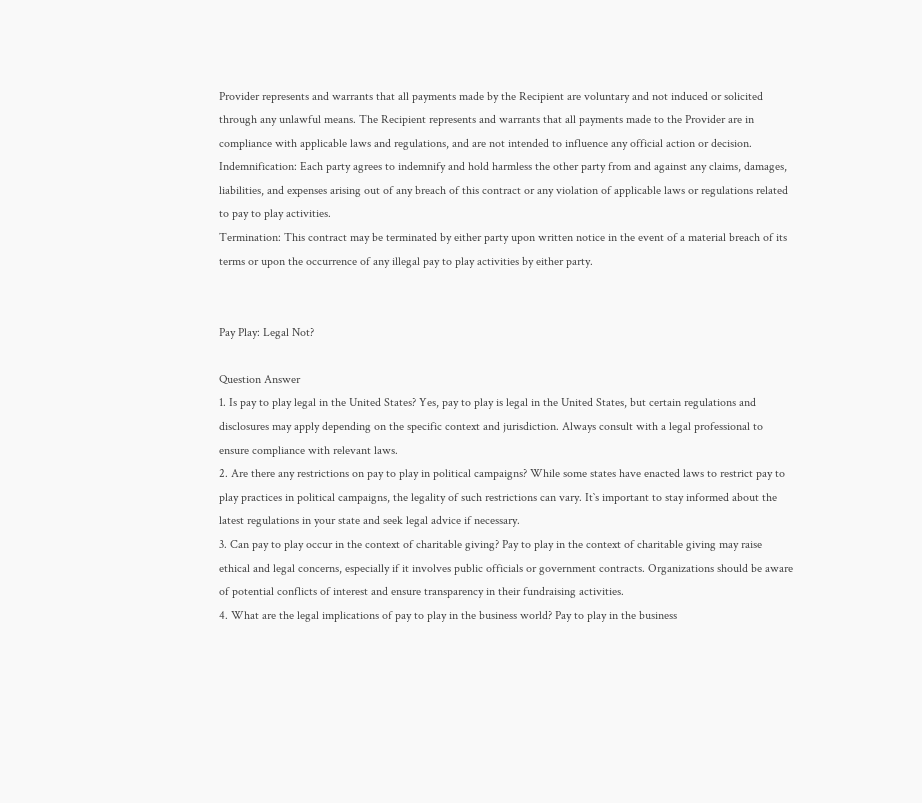Provider represents and warrants that all payments made by the Recipient are voluntary and not induced or solicited through any unlawful means. The Recipient represents and warrants that all payments made to the Provider are in compliance with applicable laws and regulations, and are not intended to influence any official action or decision.
Indemnification: Each party agrees to indemnify and hold harmless the other party from and against any claims, damages, liabilities, and expenses arising out of any breach of this contract or any violation of applicable laws or regulations related to pay to play activities.
Termination: This contract may be terminated by either party upon written notice in the event of a material breach of its terms or upon the occurrence of any illegal pay to play activities by either party.


Pay Play: Legal Not?

Question Answer
1. Is pay to play legal in the United States? Yes, pay to play is legal in the United States, but certain regulations and disclosures may apply depending on the specific context and jurisdiction. Always consult with a legal professional to ensure compliance with relevant laws.
2. Are there any restrictions on pay to play in political campaigns? While some states have enacted laws to restrict pay to play practices in political campaigns, the legality of such restrictions can vary. It`s important to stay informed about the latest regulations in your state and seek legal advice if necessary.
3. Can pay to play occur in the context of charitable giving? Pay to play in the context of charitable giving may raise ethical and legal concerns, especially if it involves public officials or government contracts. Organizations should be aware of potential conflicts of interest and ensure transparency in their fundraising activities.
4. What are the legal implications of pay to play in the business world? Pay to play in the business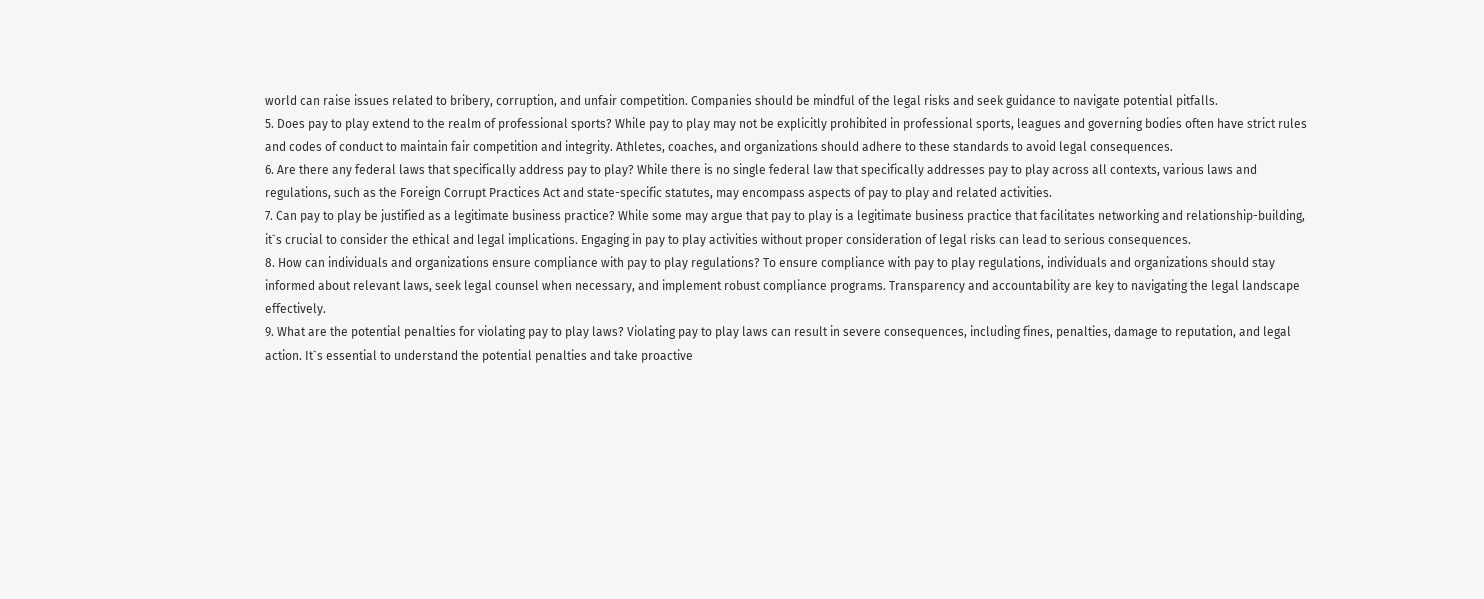world can raise issues related to bribery, corruption, and unfair competition. Companies should be mindful of the legal risks and seek guidance to navigate potential pitfalls.
5. Does pay to play extend to the realm of professional sports? While pay to play may not be explicitly prohibited in professional sports, leagues and governing bodies often have strict rules and codes of conduct to maintain fair competition and integrity. Athletes, coaches, and organizations should adhere to these standards to avoid legal consequences.
6. Are there any federal laws that specifically address pay to play? While there is no single federal law that specifically addresses pay to play across all contexts, various laws and regulations, such as the Foreign Corrupt Practices Act and state-specific statutes, may encompass aspects of pay to play and related activities.
7. Can pay to play be justified as a legitimate business practice? While some may argue that pay to play is a legitimate business practice that facilitates networking and relationship-building, it`s crucial to consider the ethical and legal implications. Engaging in pay to play activities without proper consideration of legal risks can lead to serious consequences.
8. How can individuals and organizations ensure compliance with pay to play regulations? To ensure compliance with pay to play regulations, individuals and organizations should stay informed about relevant laws, seek legal counsel when necessary, and implement robust compliance programs. Transparency and accountability are key to navigating the legal landscape effectively.
9. What are the potential penalties for violating pay to play laws? Violating pay to play laws can result in severe consequences, including fines, penalties, damage to reputation, and legal action. It`s essential to understand the potential penalties and take proactive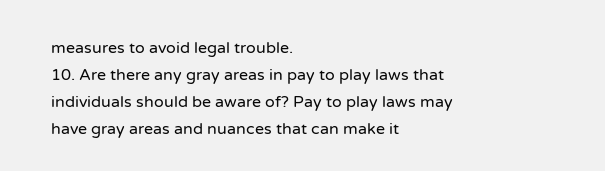measures to avoid legal trouble.
10. Are there any gray areas in pay to play laws that individuals should be aware of? Pay to play laws may have gray areas and nuances that can make it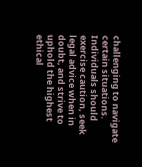challenging to navigate certain situations. Individuals should exercise caution, seek legal advice when in doubt, and strive to uphold the highest ethical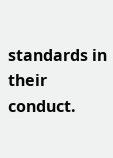standards in their conduct.